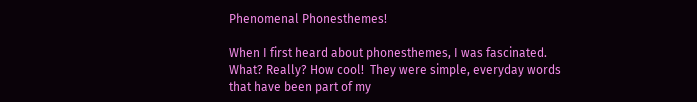Phenomenal Phonesthemes!

When I first heard about phonesthemes, I was fascinated.  What? Really? How cool!  They were simple, everyday words that have been part of my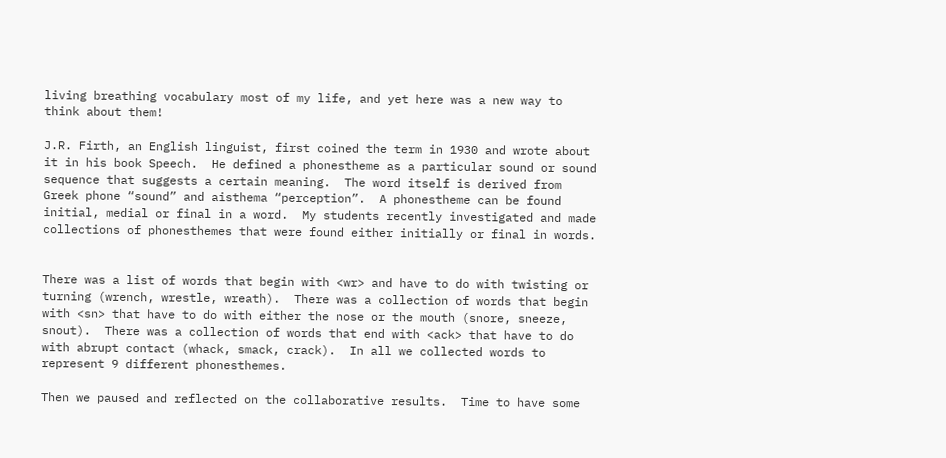living breathing vocabulary most of my life, and yet here was a new way to think about them!

J.R. Firth, an English linguist, first coined the term in 1930 and wrote about it in his book Speech.  He defined a phonestheme as a particular sound or sound sequence that suggests a certain meaning.  The word itself is derived from Greek phone “sound” and aisthema “perception”.  A phonestheme can be found initial, medial or final in a word.  My students recently investigated and made collections of phonesthemes that were found either initially or final in words.


There was a list of words that begin with <wr> and have to do with twisting or turning (wrench, wrestle, wreath).  There was a collection of words that begin with <sn> that have to do with either the nose or the mouth (snore, sneeze, snout).  There was a collection of words that end with <ack> that have to do with abrupt contact (whack, smack, crack).  In all we collected words to represent 9 different phonesthemes.

Then we paused and reflected on the collaborative results.  Time to have some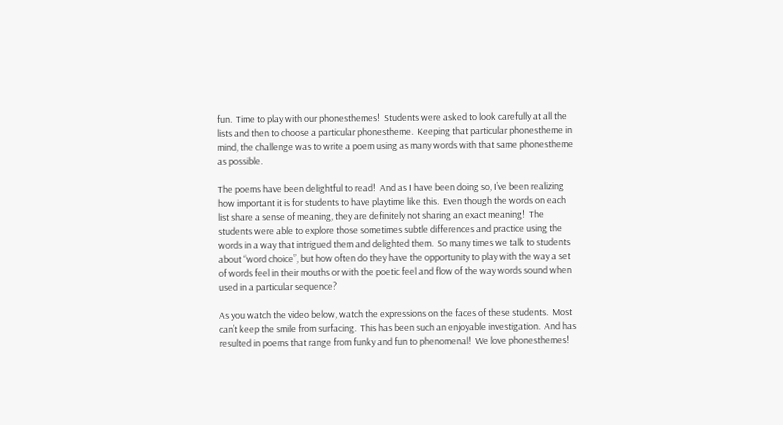fun.  Time to play with our phonesthemes!  Students were asked to look carefully at all the lists and then to choose a particular phonestheme.  Keeping that particular phonestheme in mind, the challenge was to write a poem using as many words with that same phonestheme as possible.

The poems have been delightful to read!  And as I have been doing so, I’ve been realizing how important it is for students to have playtime like this.  Even though the words on each list share a sense of meaning, they are definitely not sharing an exact meaning!  The students were able to explore those sometimes subtle differences and practice using the words in a way that intrigued them and delighted them.  So many times we talk to students about “word choice”, but how often do they have the opportunity to play with the way a set of words feel in their mouths or with the poetic feel and flow of the way words sound when used in a particular sequence?

As you watch the video below, watch the expressions on the faces of these students.  Most can’t keep the smile from surfacing.  This has been such an enjoyable investigation.  And has resulted in poems that range from funky and fun to phenomenal!  We love phonesthemes!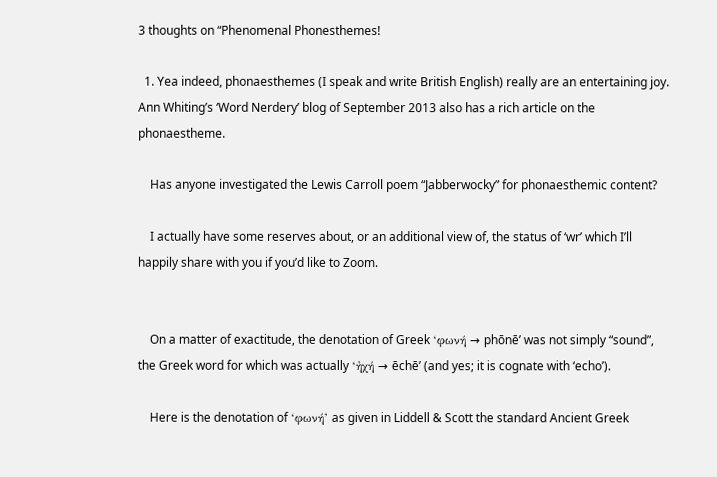3 thoughts on “Phenomenal Phonesthemes!

  1. Yea indeed, phonaesthemes (I speak and write British English) really are an entertaining joy. Ann Whiting’s ‘Word Nerdery’ blog of September 2013 also has a rich article on the phonaestheme.

    Has anyone investigated the Lewis Carroll poem “Jabberwocky” for phonaesthemic content?

    I actually have some reserves about, or an additional view of, the status of ‘wr’ which I’ll happily share with you if you’d like to Zoom.


    On a matter of exactitude, the denotation of Greek ‘φωνή → phōnē’ was not simply “sound”, the Greek word for which was actually ‘ἠχή → ēchē’ (and yes; it is cognate with ‘echo’).

    Here is the denotation of ‘φωνή’ as given in Liddell & Scott the standard Ancient Greek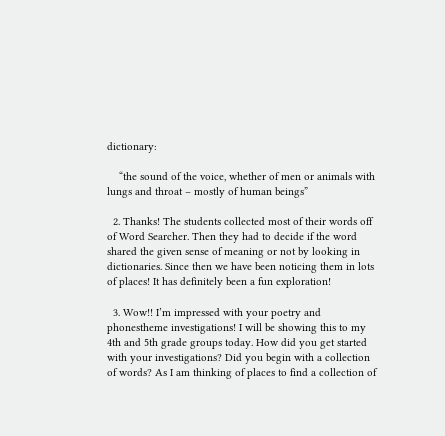dictionary:

    “the sound of the voice, whether of men or animals with lungs and throat – mostly of human beings”

  2. Thanks! The students collected most of their words off of Word Searcher. Then they had to decide if the word shared the given sense of meaning or not by looking in dictionaries. Since then we have been noticing them in lots of places! It has definitely been a fun exploration!

  3. Wow!! I’m impressed with your poetry and phonestheme investigations! I will be showing this to my 4th and 5th grade groups today. How did you get started with your investigations? Did you begin with a collection of words? As I am thinking of places to find a collection of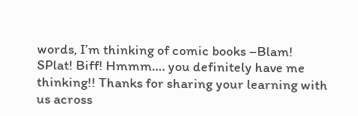words, I’m thinking of comic books –Blam! SPlat! Biff! Hmmm…. you definitely have me thinking!! Thanks for sharing your learning with us across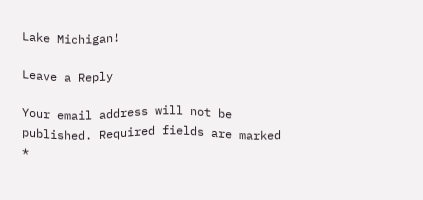Lake Michigan!

Leave a Reply

Your email address will not be published. Required fields are marked *